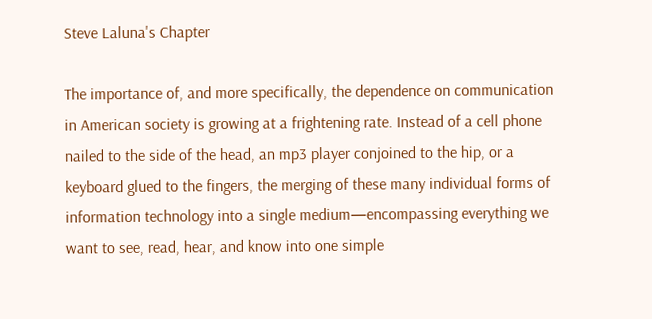Steve Laluna's Chapter

The importance of, and more specifically, the dependence on communication in American society is growing at a frightening rate. Instead of a cell phone nailed to the side of the head, an mp3 player conjoined to the hip, or a keyboard glued to the fingers, the merging of these many individual forms of information technology into a single medium—encompassing everything we want to see, read, hear, and know into one simple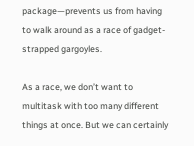package—prevents us from having to walk around as a race of gadget-strapped gargoyles.

As a race, we don’t want to multitask with too many different things at once. But we can certainly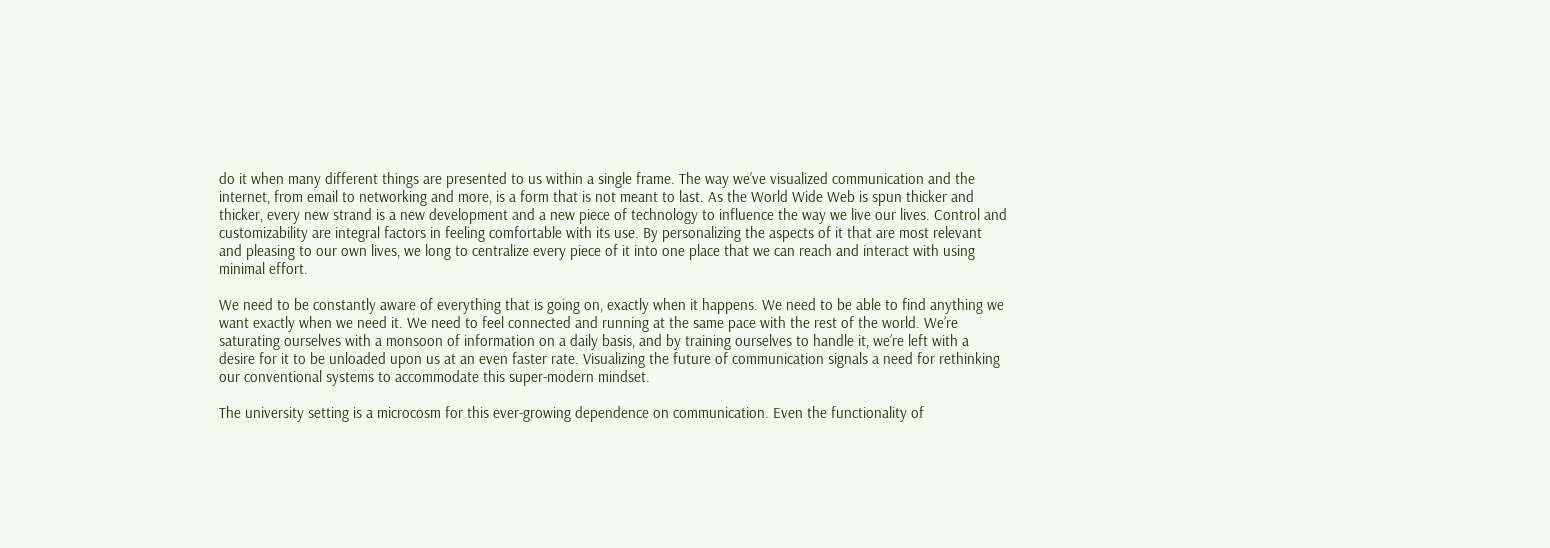do it when many different things are presented to us within a single frame. The way we’ve visualized communication and the internet, from email to networking and more, is a form that is not meant to last. As the World Wide Web is spun thicker and thicker, every new strand is a new development and a new piece of technology to influence the way we live our lives. Control and customizability are integral factors in feeling comfortable with its use. By personalizing the aspects of it that are most relevant and pleasing to our own lives, we long to centralize every piece of it into one place that we can reach and interact with using minimal effort.

We need to be constantly aware of everything that is going on, exactly when it happens. We need to be able to find anything we want exactly when we need it. We need to feel connected and running at the same pace with the rest of the world. We’re saturating ourselves with a monsoon of information on a daily basis, and by training ourselves to handle it, we’re left with a desire for it to be unloaded upon us at an even faster rate. Visualizing the future of communication signals a need for rethinking our conventional systems to accommodate this super-modern mindset.

The university setting is a microcosm for this ever-growing dependence on communication. Even the functionality of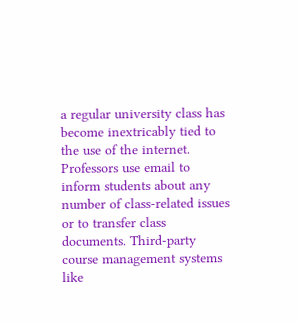a regular university class has become inextricably tied to the use of the internet. Professors use email to inform students about any number of class-related issues or to transfer class documents. Third-party course management systems like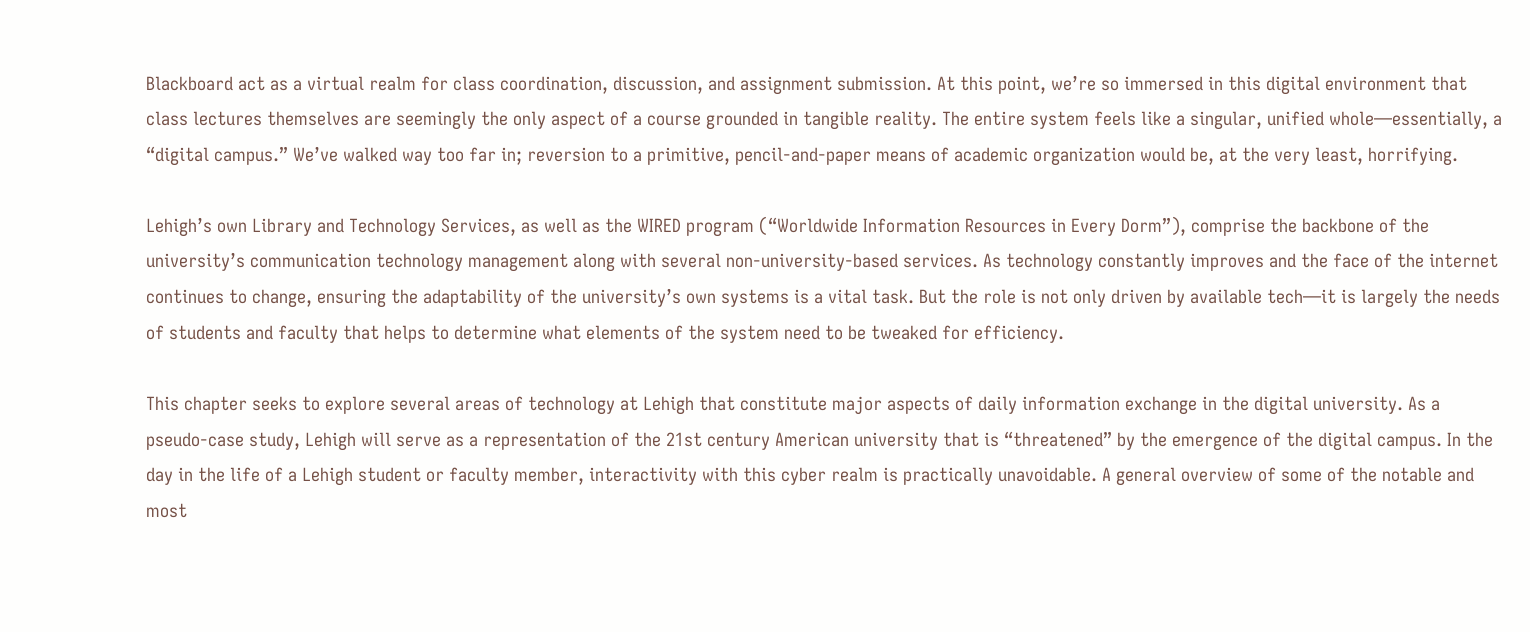Blackboard act as a virtual realm for class coordination, discussion, and assignment submission. At this point, we’re so immersed in this digital environment that class lectures themselves are seemingly the only aspect of a course grounded in tangible reality. The entire system feels like a singular, unified whole—essentially, a “digital campus.” We’ve walked way too far in; reversion to a primitive, pencil-and-paper means of academic organization would be, at the very least, horrifying.

Lehigh’s own Library and Technology Services, as well as the WIRED program (“Worldwide Information Resources in Every Dorm”), comprise the backbone of the university’s communication technology management along with several non-university-based services. As technology constantly improves and the face of the internet continues to change, ensuring the adaptability of the university’s own systems is a vital task. But the role is not only driven by available tech—it is largely the needs of students and faculty that helps to determine what elements of the system need to be tweaked for efficiency.

This chapter seeks to explore several areas of technology at Lehigh that constitute major aspects of daily information exchange in the digital university. As a pseudo-case study, Lehigh will serve as a representation of the 21st century American university that is “threatened” by the emergence of the digital campus. In the day in the life of a Lehigh student or faculty member, interactivity with this cyber realm is practically unavoidable. A general overview of some of the notable and most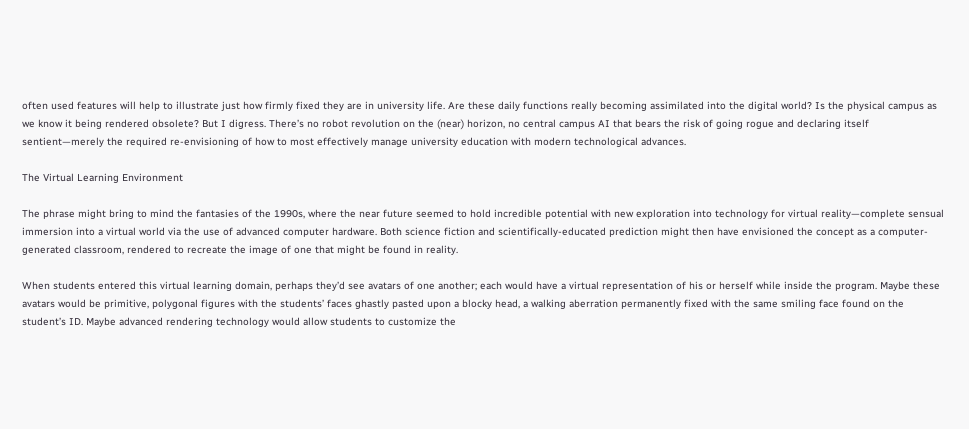often used features will help to illustrate just how firmly fixed they are in university life. Are these daily functions really becoming assimilated into the digital world? Is the physical campus as we know it being rendered obsolete? But I digress. There’s no robot revolution on the (near) horizon, no central campus AI that bears the risk of going rogue and declaring itself sentient—merely the required re-envisioning of how to most effectively manage university education with modern technological advances.

The Virtual Learning Environment

The phrase might bring to mind the fantasies of the 1990s, where the near future seemed to hold incredible potential with new exploration into technology for virtual reality—complete sensual immersion into a virtual world via the use of advanced computer hardware. Both science fiction and scientifically-educated prediction might then have envisioned the concept as a computer-generated classroom, rendered to recreate the image of one that might be found in reality.

When students entered this virtual learning domain, perhaps they’d see avatars of one another; each would have a virtual representation of his or herself while inside the program. Maybe these avatars would be primitive, polygonal figures with the students’ faces ghastly pasted upon a blocky head, a walking aberration permanently fixed with the same smiling face found on the student’s ID. Maybe advanced rendering technology would allow students to customize the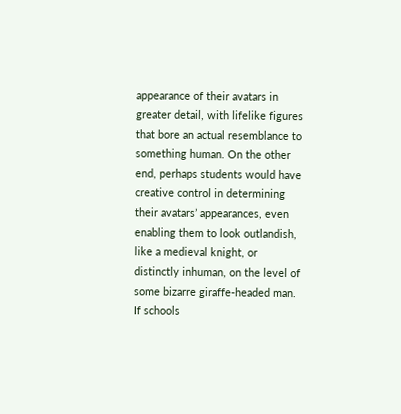appearance of their avatars in greater detail, with lifelike figures that bore an actual resemblance to something human. On the other end, perhaps students would have creative control in determining their avatars’ appearances, even enabling them to look outlandish, like a medieval knight, or distinctly inhuman, on the level of some bizarre giraffe-headed man. If schools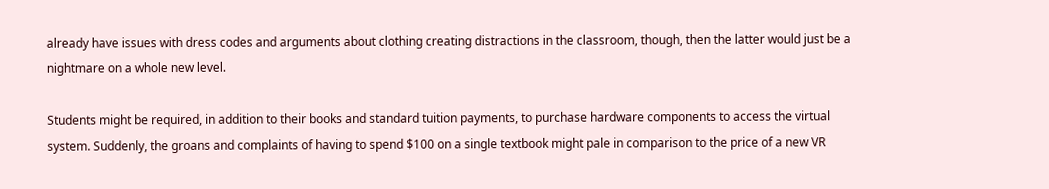already have issues with dress codes and arguments about clothing creating distractions in the classroom, though, then the latter would just be a nightmare on a whole new level.

Students might be required, in addition to their books and standard tuition payments, to purchase hardware components to access the virtual system. Suddenly, the groans and complaints of having to spend $100 on a single textbook might pale in comparison to the price of a new VR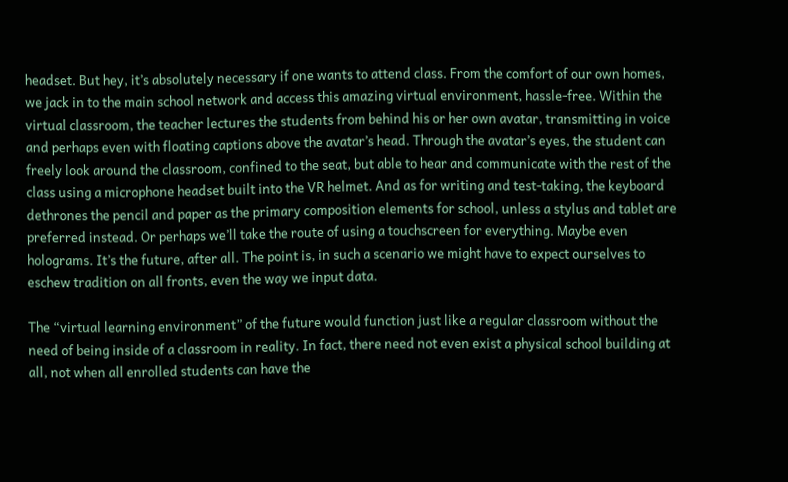headset. But hey, it’s absolutely necessary if one wants to attend class. From the comfort of our own homes, we jack in to the main school network and access this amazing virtual environment, hassle-free. Within the virtual classroom, the teacher lectures the students from behind his or her own avatar, transmitting in voice and perhaps even with floating captions above the avatar’s head. Through the avatar’s eyes, the student can freely look around the classroom, confined to the seat, but able to hear and communicate with the rest of the class using a microphone headset built into the VR helmet. And as for writing and test-taking, the keyboard dethrones the pencil and paper as the primary composition elements for school, unless a stylus and tablet are preferred instead. Or perhaps we’ll take the route of using a touchscreen for everything. Maybe even holograms. It’s the future, after all. The point is, in such a scenario we might have to expect ourselves to eschew tradition on all fronts, even the way we input data.

The “virtual learning environment” of the future would function just like a regular classroom without the need of being inside of a classroom in reality. In fact, there need not even exist a physical school building at all, not when all enrolled students can have the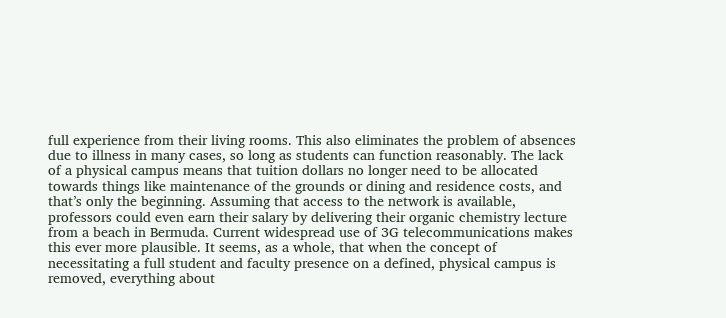full experience from their living rooms. This also eliminates the problem of absences due to illness in many cases, so long as students can function reasonably. The lack of a physical campus means that tuition dollars no longer need to be allocated towards things like maintenance of the grounds or dining and residence costs, and that’s only the beginning. Assuming that access to the network is available, professors could even earn their salary by delivering their organic chemistry lecture from a beach in Bermuda. Current widespread use of 3G telecommunications makes this ever more plausible. It seems, as a whole, that when the concept of necessitating a full student and faculty presence on a defined, physical campus is removed, everything about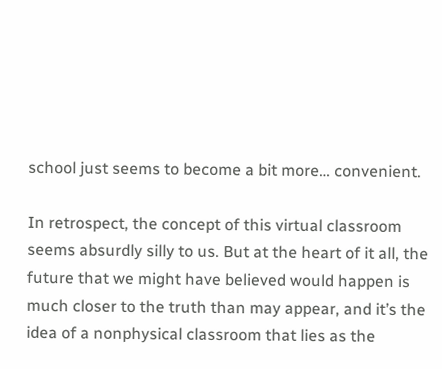school just seems to become a bit more… convenient.

In retrospect, the concept of this virtual classroom seems absurdly silly to us. But at the heart of it all, the future that we might have believed would happen is much closer to the truth than may appear, and it’s the idea of a nonphysical classroom that lies as the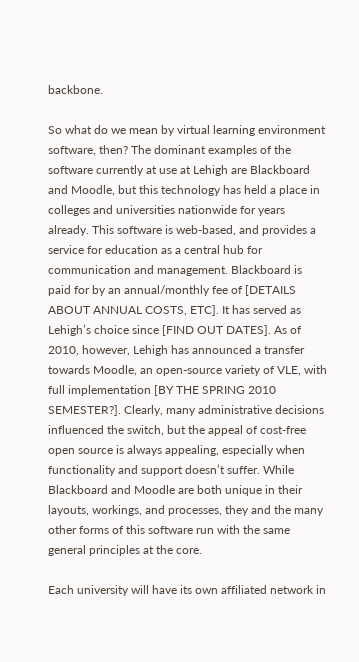backbone.

So what do we mean by virtual learning environment software, then? The dominant examples of the software currently at use at Lehigh are Blackboard and Moodle, but this technology has held a place in colleges and universities nationwide for years already. This software is web-based, and provides a service for education as a central hub for communication and management. Blackboard is paid for by an annual/monthly fee of [DETAILS ABOUT ANNUAL COSTS, ETC]. It has served as Lehigh’s choice since [FIND OUT DATES]. As of 2010, however, Lehigh has announced a transfer towards Moodle, an open-source variety of VLE, with full implementation [BY THE SPRING 2010 SEMESTER?]. Clearly, many administrative decisions influenced the switch, but the appeal of cost-free open source is always appealing, especially when functionality and support doesn’t suffer. While Blackboard and Moodle are both unique in their layouts, workings, and processes, they and the many other forms of this software run with the same general principles at the core.

Each university will have its own affiliated network in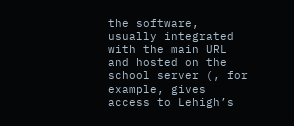the software, usually integrated with the main URL and hosted on the school server (, for example, gives access to Lehigh’s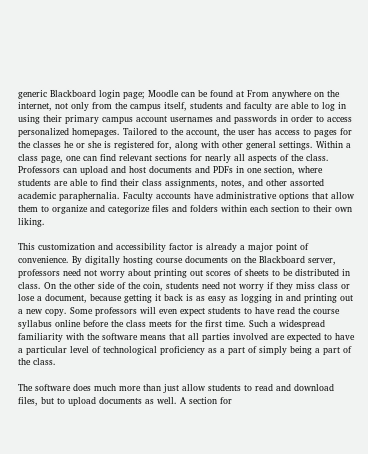generic Blackboard login page; Moodle can be found at From anywhere on the internet, not only from the campus itself, students and faculty are able to log in using their primary campus account usernames and passwords in order to access personalized homepages. Tailored to the account, the user has access to pages for the classes he or she is registered for, along with other general settings. Within a class page, one can find relevant sections for nearly all aspects of the class. Professors can upload and host documents and PDFs in one section, where students are able to find their class assignments, notes, and other assorted academic paraphernalia. Faculty accounts have administrative options that allow them to organize and categorize files and folders within each section to their own liking.

This customization and accessibility factor is already a major point of convenience. By digitally hosting course documents on the Blackboard server, professors need not worry about printing out scores of sheets to be distributed in class. On the other side of the coin, students need not worry if they miss class or lose a document, because getting it back is as easy as logging in and printing out a new copy. Some professors will even expect students to have read the course syllabus online before the class meets for the first time. Such a widespread familiarity with the software means that all parties involved are expected to have a particular level of technological proficiency as a part of simply being a part of the class.

The software does much more than just allow students to read and download files, but to upload documents as well. A section for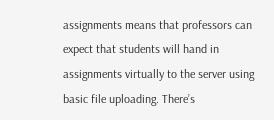assignments means that professors can expect that students will hand in assignments virtually to the server using basic file uploading. There’s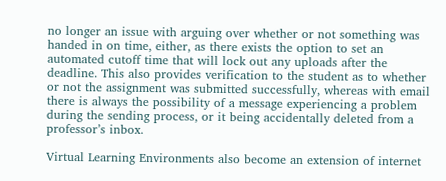no longer an issue with arguing over whether or not something was handed in on time, either, as there exists the option to set an automated cutoff time that will lock out any uploads after the deadline. This also provides verification to the student as to whether or not the assignment was submitted successfully, whereas with email there is always the possibility of a message experiencing a problem during the sending process, or it being accidentally deleted from a professor’s inbox.

Virtual Learning Environments also become an extension of internet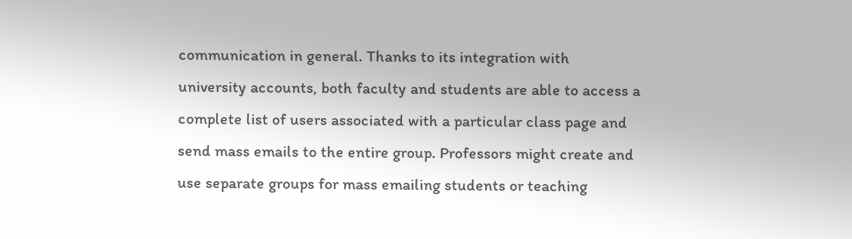communication in general. Thanks to its integration with university accounts, both faculty and students are able to access a complete list of users associated with a particular class page and send mass emails to the entire group. Professors might create and use separate groups for mass emailing students or teaching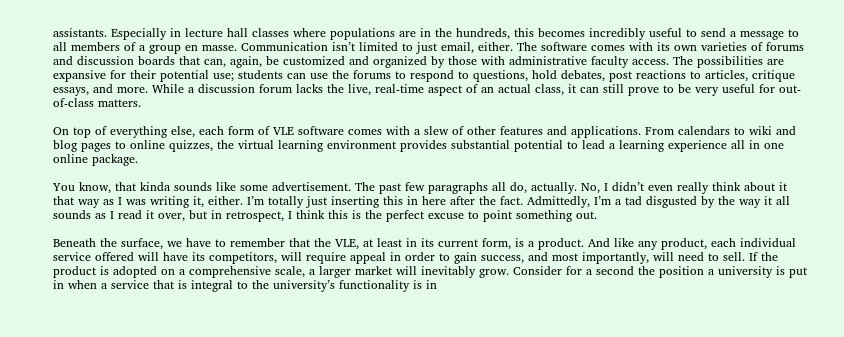assistants. Especially in lecture hall classes where populations are in the hundreds, this becomes incredibly useful to send a message to all members of a group en masse. Communication isn’t limited to just email, either. The software comes with its own varieties of forums and discussion boards that can, again, be customized and organized by those with administrative faculty access. The possibilities are expansive for their potential use; students can use the forums to respond to questions, hold debates, post reactions to articles, critique essays, and more. While a discussion forum lacks the live, real-time aspect of an actual class, it can still prove to be very useful for out-of-class matters.

On top of everything else, each form of VLE software comes with a slew of other features and applications. From calendars to wiki and blog pages to online quizzes, the virtual learning environment provides substantial potential to lead a learning experience all in one online package.

You know, that kinda sounds like some advertisement. The past few paragraphs all do, actually. No, I didn’t even really think about it that way as I was writing it, either. I’m totally just inserting this in here after the fact. Admittedly, I’m a tad disgusted by the way it all sounds as I read it over, but in retrospect, I think this is the perfect excuse to point something out.

Beneath the surface, we have to remember that the VLE, at least in its current form, is a product. And like any product, each individual service offered will have its competitors, will require appeal in order to gain success, and most importantly, will need to sell. If the product is adopted on a comprehensive scale, a larger market will inevitably grow. Consider for a second the position a university is put in when a service that is integral to the university’s functionality is in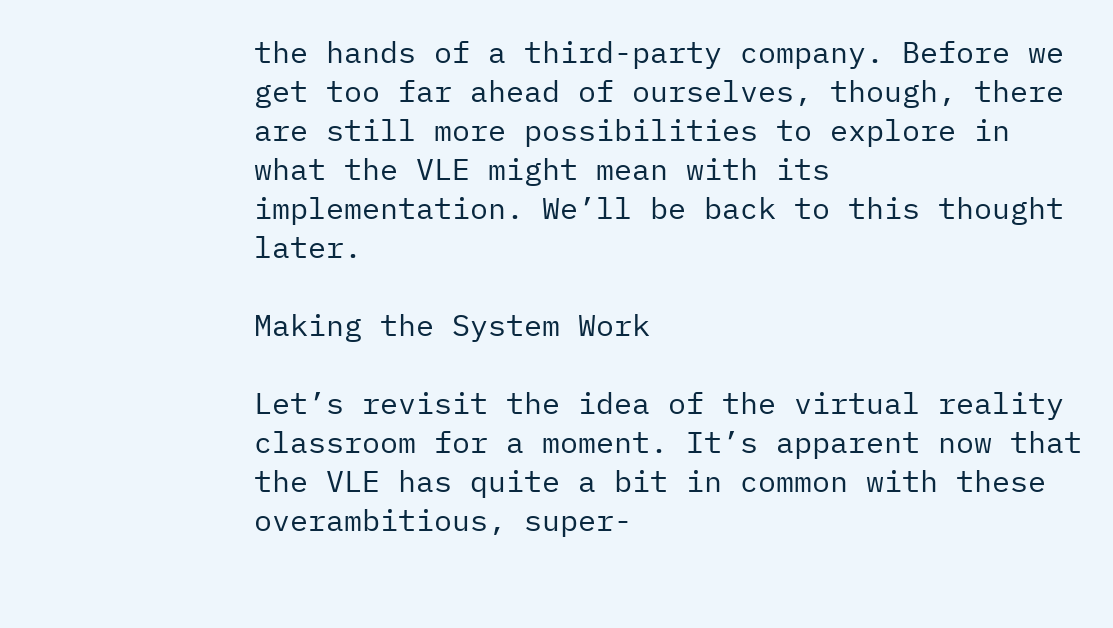the hands of a third-party company. Before we get too far ahead of ourselves, though, there are still more possibilities to explore in what the VLE might mean with its implementation. We’ll be back to this thought later.

Making the System Work

Let’s revisit the idea of the virtual reality classroom for a moment. It’s apparent now that the VLE has quite a bit in common with these overambitious, super-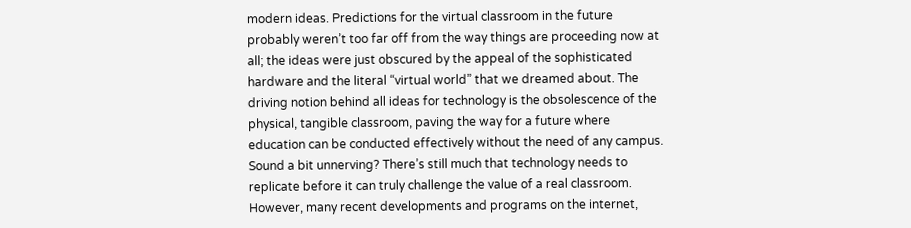modern ideas. Predictions for the virtual classroom in the future probably weren’t too far off from the way things are proceeding now at all; the ideas were just obscured by the appeal of the sophisticated hardware and the literal “virtual world” that we dreamed about. The driving notion behind all ideas for technology is the obsolescence of the physical, tangible classroom, paving the way for a future where education can be conducted effectively without the need of any campus. Sound a bit unnerving? There’s still much that technology needs to replicate before it can truly challenge the value of a real classroom. However, many recent developments and programs on the internet,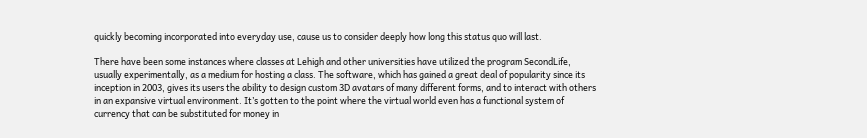quickly becoming incorporated into everyday use, cause us to consider deeply how long this status quo will last.

There have been some instances where classes at Lehigh and other universities have utilized the program SecondLife, usually experimentally, as a medium for hosting a class. The software, which has gained a great deal of popularity since its inception in 2003, gives its users the ability to design custom 3D avatars of many different forms, and to interact with others in an expansive virtual environment. It’s gotten to the point where the virtual world even has a functional system of currency that can be substituted for money in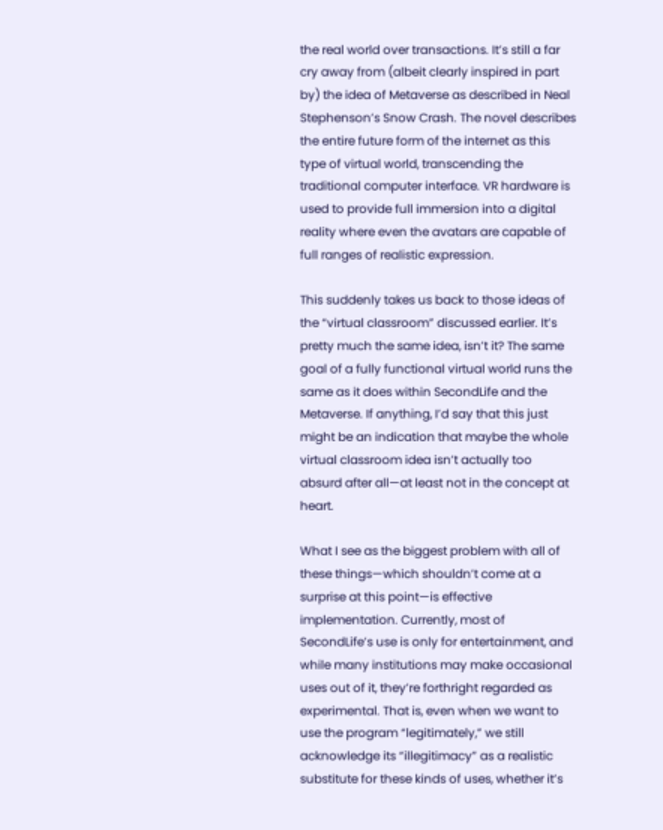the real world over transactions. It’s still a far cry away from (albeit clearly inspired in part by) the idea of Metaverse as described in Neal Stephenson’s Snow Crash. The novel describes the entire future form of the internet as this type of virtual world, transcending the traditional computer interface. VR hardware is used to provide full immersion into a digital reality where even the avatars are capable of full ranges of realistic expression.

This suddenly takes us back to those ideas of the “virtual classroom” discussed earlier. It’s pretty much the same idea, isn’t it? The same goal of a fully functional virtual world runs the same as it does within SecondLife and the Metaverse. If anything, I’d say that this just might be an indication that maybe the whole virtual classroom idea isn’t actually too absurd after all—at least not in the concept at heart.

What I see as the biggest problem with all of these things—which shouldn’t come at a surprise at this point—is effective implementation. Currently, most of SecondLife’s use is only for entertainment, and while many institutions may make occasional uses out of it, they’re forthright regarded as experimental. That is, even when we want to use the program “legitimately,” we still acknowledge its “illegitimacy” as a realistic substitute for these kinds of uses, whether it’s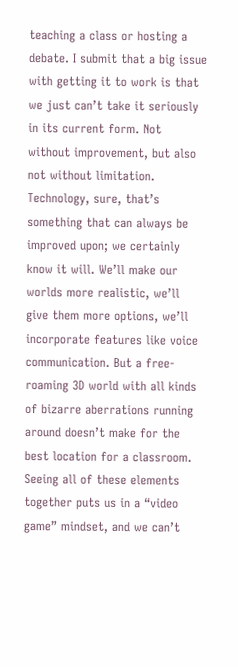teaching a class or hosting a debate. I submit that a big issue with getting it to work is that we just can’t take it seriously in its current form. Not without improvement, but also not without limitation. Technology, sure, that’s something that can always be improved upon; we certainly know it will. We’ll make our worlds more realistic, we’ll give them more options, we’ll incorporate features like voice communication. But a free-roaming 3D world with all kinds of bizarre aberrations running around doesn’t make for the best location for a classroom. Seeing all of these elements together puts us in a “video game” mindset, and we can’t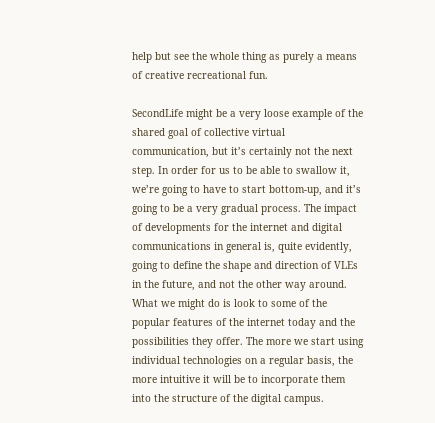help but see the whole thing as purely a means of creative recreational fun.

SecondLife might be a very loose example of the shared goal of collective virtual communication, but it’s certainly not the next step. In order for us to be able to swallow it, we’re going to have to start bottom-up, and it’s going to be a very gradual process. The impact of developments for the internet and digital communications in general is, quite evidently, going to define the shape and direction of VLEs in the future, and not the other way around. What we might do is look to some of the popular features of the internet today and the possibilities they offer. The more we start using individual technologies on a regular basis, the more intuitive it will be to incorporate them into the structure of the digital campus.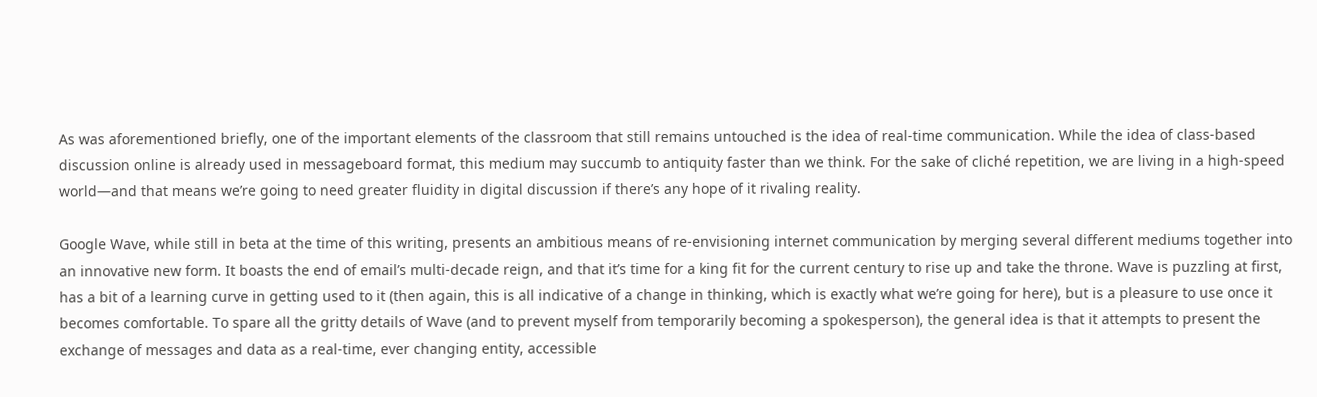As was aforementioned briefly, one of the important elements of the classroom that still remains untouched is the idea of real-time communication. While the idea of class-based discussion online is already used in messageboard format, this medium may succumb to antiquity faster than we think. For the sake of cliché repetition, we are living in a high-speed world—and that means we’re going to need greater fluidity in digital discussion if there’s any hope of it rivaling reality.

Google Wave, while still in beta at the time of this writing, presents an ambitious means of re-envisioning internet communication by merging several different mediums together into an innovative new form. It boasts the end of email’s multi-decade reign, and that it’s time for a king fit for the current century to rise up and take the throne. Wave is puzzling at first, has a bit of a learning curve in getting used to it (then again, this is all indicative of a change in thinking, which is exactly what we’re going for here), but is a pleasure to use once it becomes comfortable. To spare all the gritty details of Wave (and to prevent myself from temporarily becoming a spokesperson), the general idea is that it attempts to present the exchange of messages and data as a real-time, ever changing entity, accessible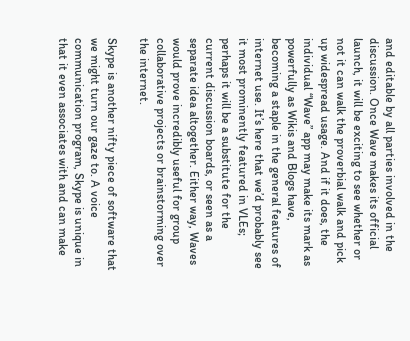and editable by all parties involved in the discussion. Once Wave makes its official launch, it will be exciting to see whether or not it can walk the proverbial walk and pick up widespread usage. And if it does, the individual “Wave” app may make its mark as powerfully as Wikis and Blogs have, becoming a staple in the general features of internet use. It’s here that we’d probably see it most prominently featured in VLEs; perhaps it will be a substitute for the current discussion boards, or seen as a separate idea altogether. Either way, Waves would prove incredibly useful for group collaborative projects or brainstorming over the internet.

Skype is another nifty piece of software that we might turn our gaze to. A voice communication program, Skype is unique in that it even associates with and can make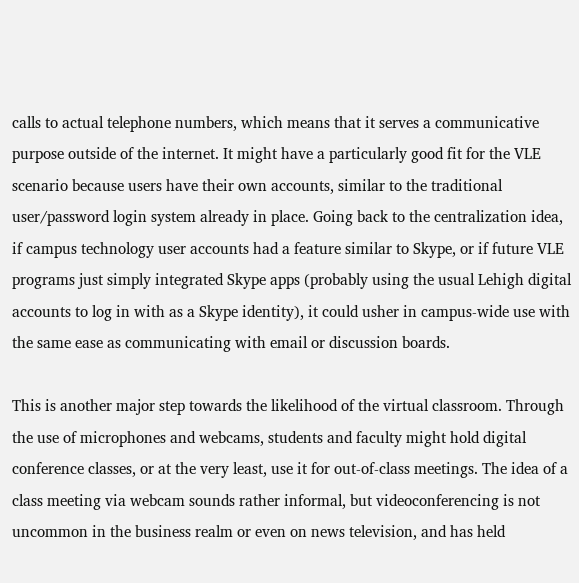calls to actual telephone numbers, which means that it serves a communicative purpose outside of the internet. It might have a particularly good fit for the VLE scenario because users have their own accounts, similar to the traditional user/password login system already in place. Going back to the centralization idea, if campus technology user accounts had a feature similar to Skype, or if future VLE programs just simply integrated Skype apps (probably using the usual Lehigh digital accounts to log in with as a Skype identity), it could usher in campus-wide use with the same ease as communicating with email or discussion boards.

This is another major step towards the likelihood of the virtual classroom. Through the use of microphones and webcams, students and faculty might hold digital conference classes, or at the very least, use it for out-of-class meetings. The idea of a class meeting via webcam sounds rather informal, but videoconferencing is not uncommon in the business realm or even on news television, and has held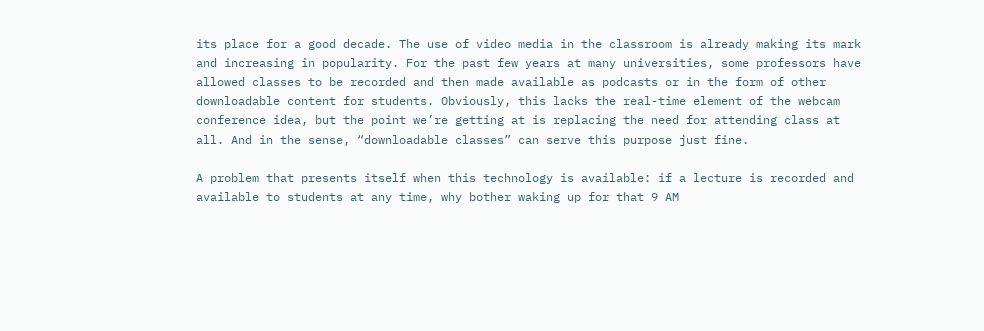its place for a good decade. The use of video media in the classroom is already making its mark and increasing in popularity. For the past few years at many universities, some professors have allowed classes to be recorded and then made available as podcasts or in the form of other downloadable content for students. Obviously, this lacks the real-time element of the webcam conference idea, but the point we’re getting at is replacing the need for attending class at all. And in the sense, “downloadable classes” can serve this purpose just fine.

A problem that presents itself when this technology is available: if a lecture is recorded and available to students at any time, why bother waking up for that 9 AM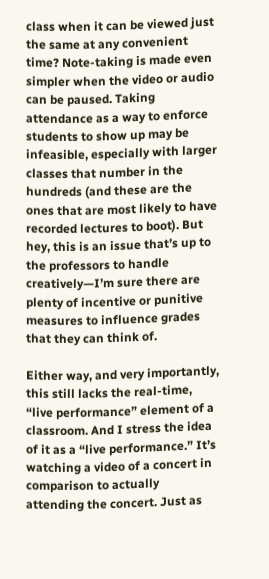class when it can be viewed just the same at any convenient time? Note-taking is made even simpler when the video or audio can be paused. Taking attendance as a way to enforce students to show up may be infeasible, especially with larger classes that number in the hundreds (and these are the ones that are most likely to have recorded lectures to boot). But hey, this is an issue that’s up to the professors to handle creatively—I’m sure there are plenty of incentive or punitive measures to influence grades that they can think of.

Either way, and very importantly, this still lacks the real-time, “live performance” element of a classroom. And I stress the idea of it as a “live performance.” It’s watching a video of a concert in comparison to actually attending the concert. Just as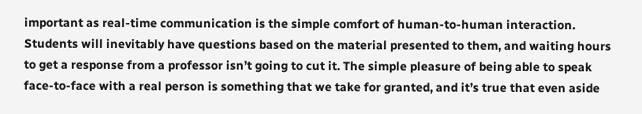important as real-time communication is the simple comfort of human-to-human interaction. Students will inevitably have questions based on the material presented to them, and waiting hours to get a response from a professor isn’t going to cut it. The simple pleasure of being able to speak face-to-face with a real person is something that we take for granted, and it’s true that even aside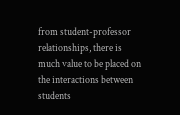from student-professor relationships, there is much value to be placed on the interactions between students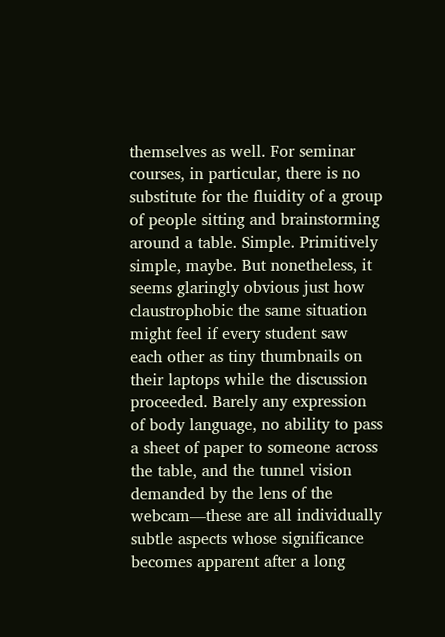themselves as well. For seminar courses, in particular, there is no substitute for the fluidity of a group of people sitting and brainstorming around a table. Simple. Primitively simple, maybe. But nonetheless, it seems glaringly obvious just how claustrophobic the same situation might feel if every student saw each other as tiny thumbnails on their laptops while the discussion proceeded. Barely any expression of body language, no ability to pass a sheet of paper to someone across the table, and the tunnel vision demanded by the lens of the webcam—these are all individually subtle aspects whose significance becomes apparent after a long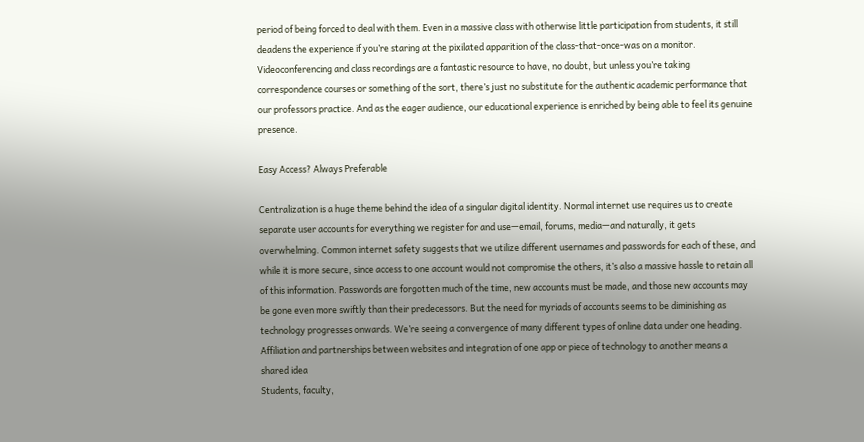period of being forced to deal with them. Even in a massive class with otherwise little participation from students, it still deadens the experience if you’re staring at the pixilated apparition of the class-that-once-was on a monitor. Videoconferencing and class recordings are a fantastic resource to have, no doubt, but unless you’re taking correspondence courses or something of the sort, there’s just no substitute for the authentic academic performance that our professors practice. And as the eager audience, our educational experience is enriched by being able to feel its genuine presence.

Easy Access? Always Preferable

Centralization is a huge theme behind the idea of a singular digital identity. Normal internet use requires us to create separate user accounts for everything we register for and use—email, forums, media—and naturally, it gets overwhelming. Common internet safety suggests that we utilize different usernames and passwords for each of these, and while it is more secure, since access to one account would not compromise the others, it’s also a massive hassle to retain all of this information. Passwords are forgotten much of the time, new accounts must be made, and those new accounts may be gone even more swiftly than their predecessors. But the need for myriads of accounts seems to be diminishing as technology progresses onwards. We’re seeing a convergence of many different types of online data under one heading. Affiliation and partnerships between websites and integration of one app or piece of technology to another means a shared idea
Students, faculty,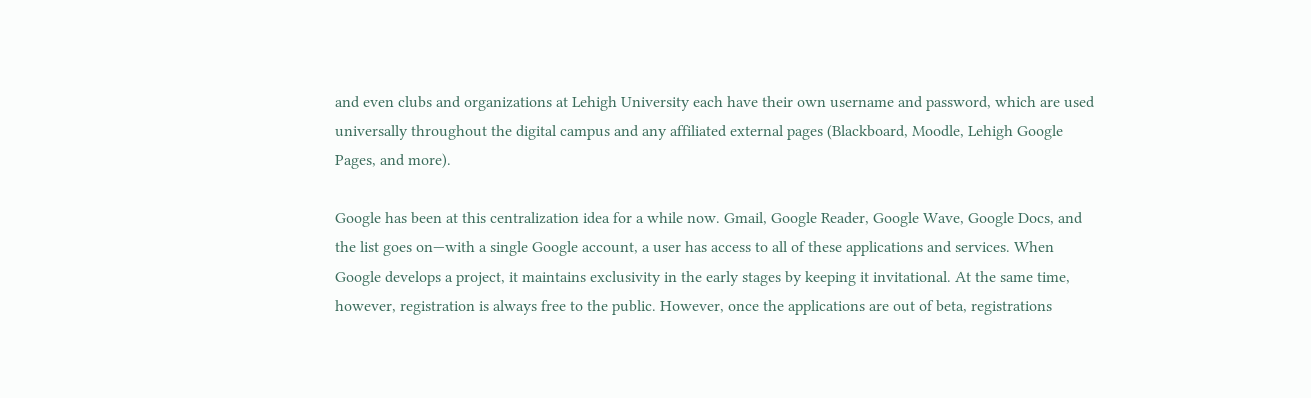and even clubs and organizations at Lehigh University each have their own username and password, which are used universally throughout the digital campus and any affiliated external pages (Blackboard, Moodle, Lehigh Google Pages, and more).

Google has been at this centralization idea for a while now. Gmail, Google Reader, Google Wave, Google Docs, and the list goes on—with a single Google account, a user has access to all of these applications and services. When Google develops a project, it maintains exclusivity in the early stages by keeping it invitational. At the same time, however, registration is always free to the public. However, once the applications are out of beta, registrations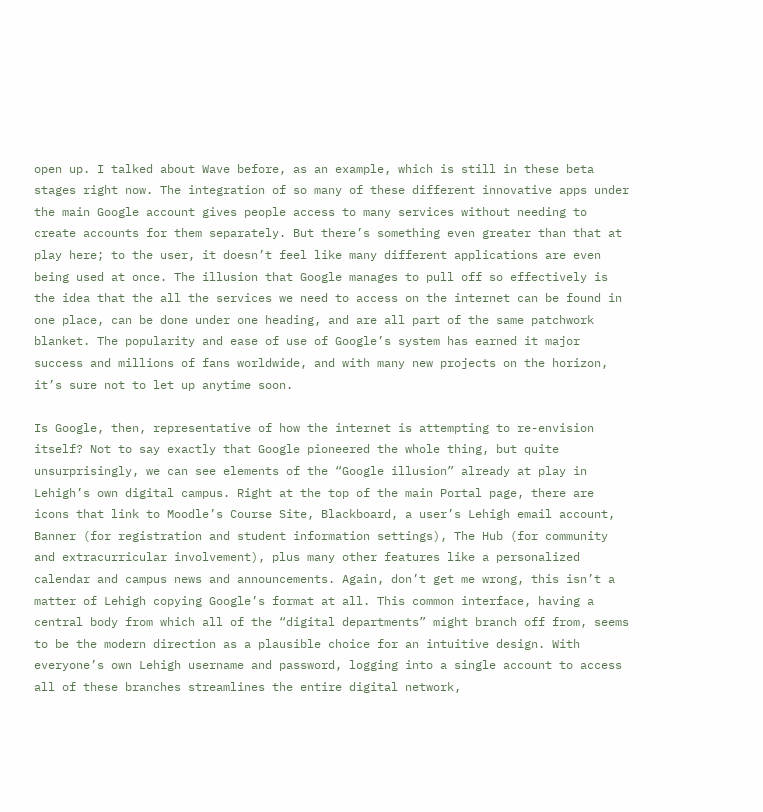open up. I talked about Wave before, as an example, which is still in these beta stages right now. The integration of so many of these different innovative apps under the main Google account gives people access to many services without needing to create accounts for them separately. But there’s something even greater than that at play here; to the user, it doesn’t feel like many different applications are even being used at once. The illusion that Google manages to pull off so effectively is the idea that the all the services we need to access on the internet can be found in one place, can be done under one heading, and are all part of the same patchwork blanket. The popularity and ease of use of Google’s system has earned it major success and millions of fans worldwide, and with many new projects on the horizon, it’s sure not to let up anytime soon.

Is Google, then, representative of how the internet is attempting to re-envision itself? Not to say exactly that Google pioneered the whole thing, but quite unsurprisingly, we can see elements of the “Google illusion” already at play in Lehigh’s own digital campus. Right at the top of the main Portal page, there are icons that link to Moodle’s Course Site, Blackboard, a user’s Lehigh email account, Banner (for registration and student information settings), The Hub (for community and extracurricular involvement), plus many other features like a personalized calendar and campus news and announcements. Again, don’t get me wrong, this isn’t a matter of Lehigh copying Google’s format at all. This common interface, having a central body from which all of the “digital departments” might branch off from, seems to be the modern direction as a plausible choice for an intuitive design. With everyone’s own Lehigh username and password, logging into a single account to access all of these branches streamlines the entire digital network,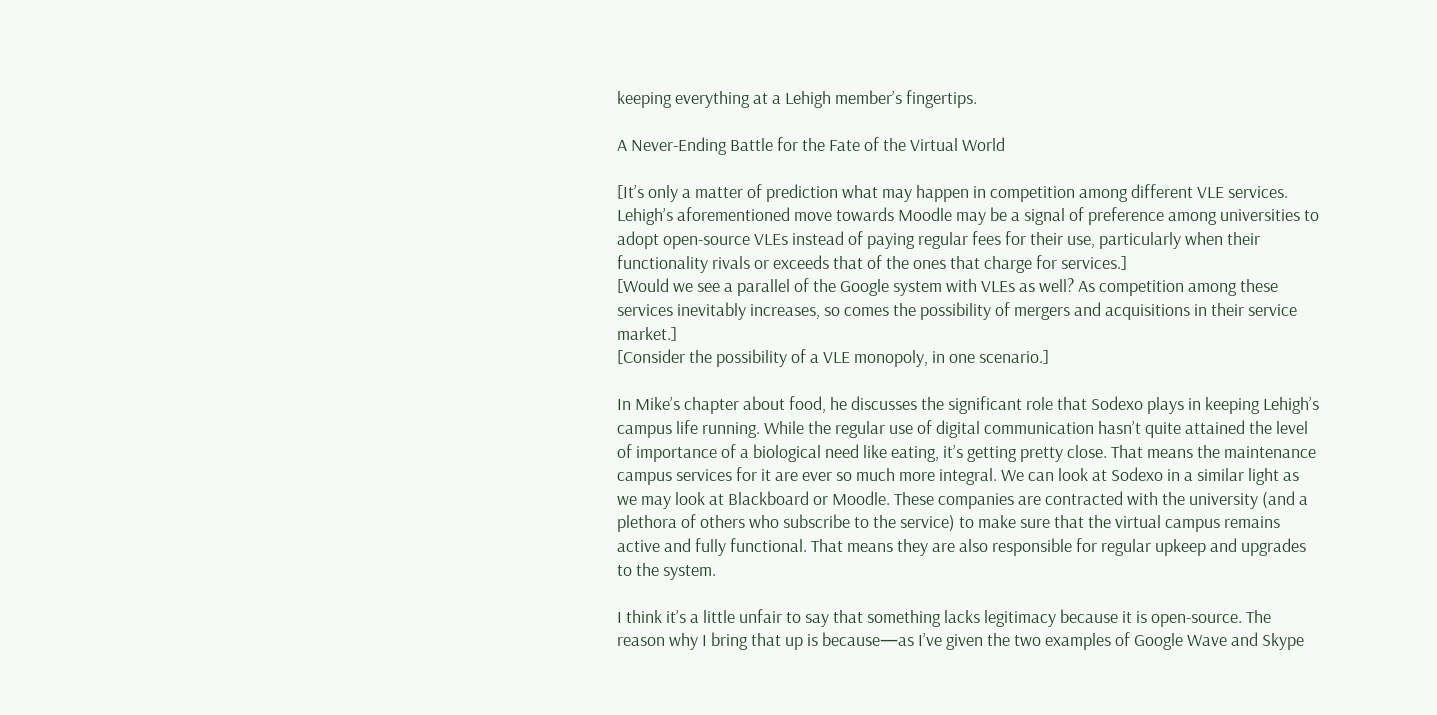keeping everything at a Lehigh member’s fingertips.

A Never-Ending Battle for the Fate of the Virtual World

[It’s only a matter of prediction what may happen in competition among different VLE services. Lehigh’s aforementioned move towards Moodle may be a signal of preference among universities to adopt open-source VLEs instead of paying regular fees for their use, particularly when their functionality rivals or exceeds that of the ones that charge for services.]
[Would we see a parallel of the Google system with VLEs as well? As competition among these services inevitably increases, so comes the possibility of mergers and acquisitions in their service market.]
[Consider the possibility of a VLE monopoly, in one scenario.]

In Mike’s chapter about food, he discusses the significant role that Sodexo plays in keeping Lehigh’s campus life running. While the regular use of digital communication hasn’t quite attained the level of importance of a biological need like eating, it’s getting pretty close. That means the maintenance campus services for it are ever so much more integral. We can look at Sodexo in a similar light as we may look at Blackboard or Moodle. These companies are contracted with the university (and a plethora of others who subscribe to the service) to make sure that the virtual campus remains active and fully functional. That means they are also responsible for regular upkeep and upgrades to the system.

I think it’s a little unfair to say that something lacks legitimacy because it is open-source. The reason why I bring that up is because—as I’ve given the two examples of Google Wave and Skype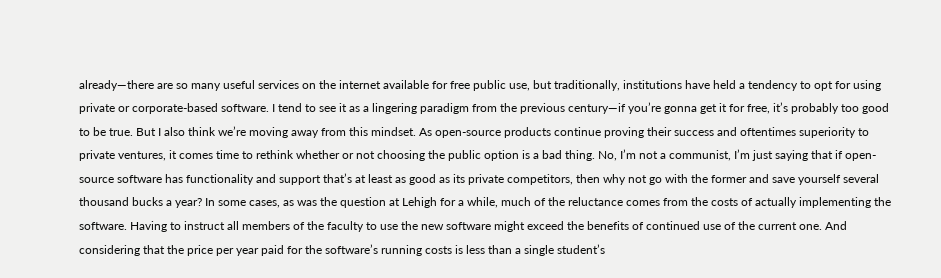already—there are so many useful services on the internet available for free public use, but traditionally, institutions have held a tendency to opt for using private or corporate-based software. I tend to see it as a lingering paradigm from the previous century—if you’re gonna get it for free, it’s probably too good to be true. But I also think we’re moving away from this mindset. As open-source products continue proving their success and oftentimes superiority to private ventures, it comes time to rethink whether or not choosing the public option is a bad thing. No, I’m not a communist, I’m just saying that if open-source software has functionality and support that’s at least as good as its private competitors, then why not go with the former and save yourself several thousand bucks a year? In some cases, as was the question at Lehigh for a while, much of the reluctance comes from the costs of actually implementing the software. Having to instruct all members of the faculty to use the new software might exceed the benefits of continued use of the current one. And considering that the price per year paid for the software’s running costs is less than a single student’s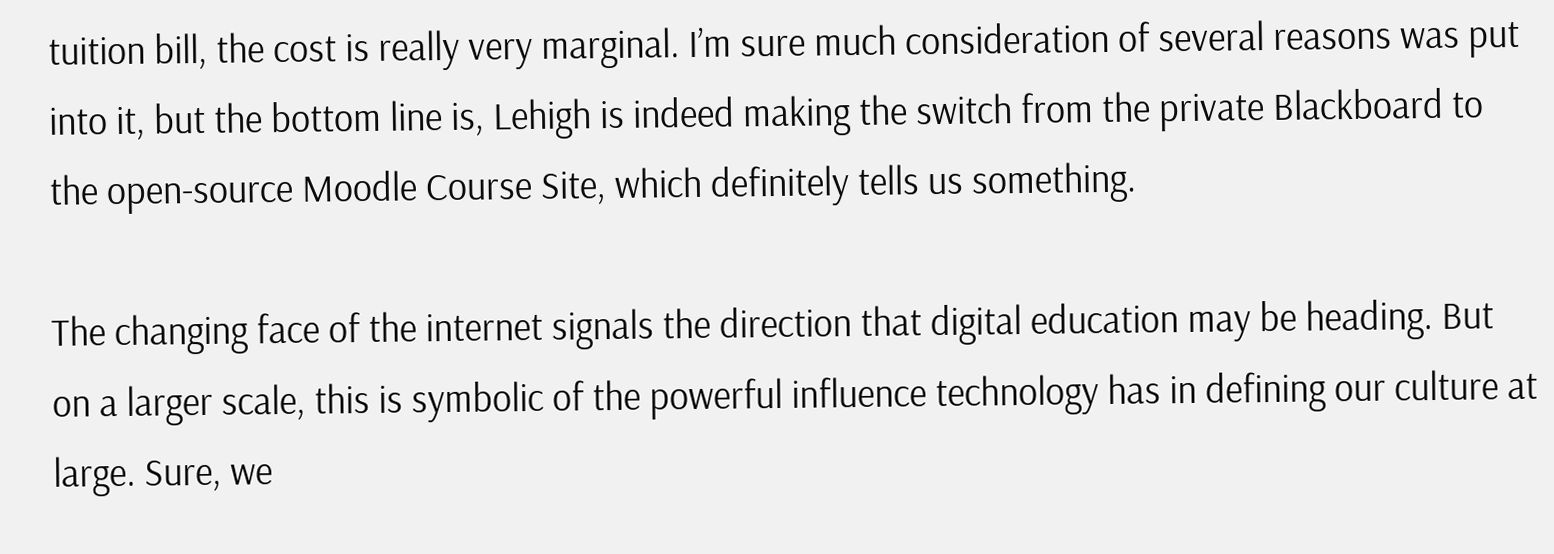tuition bill, the cost is really very marginal. I’m sure much consideration of several reasons was put into it, but the bottom line is, Lehigh is indeed making the switch from the private Blackboard to the open-source Moodle Course Site, which definitely tells us something.

The changing face of the internet signals the direction that digital education may be heading. But on a larger scale, this is symbolic of the powerful influence technology has in defining our culture at large. Sure, we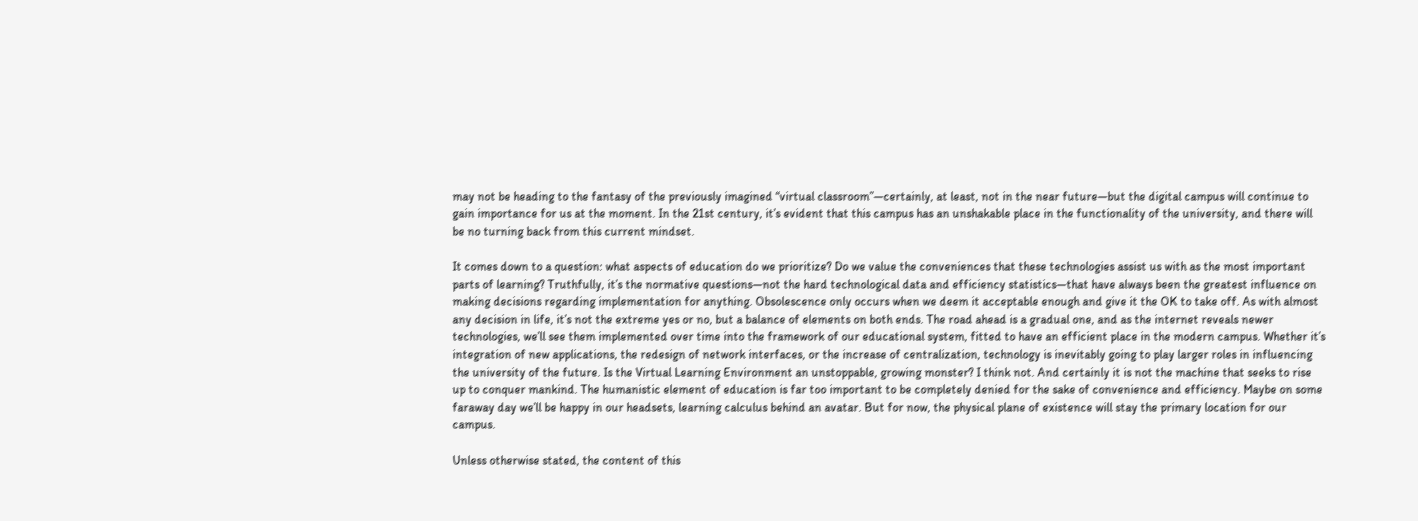may not be heading to the fantasy of the previously imagined “virtual classroom”—certainly, at least, not in the near future—but the digital campus will continue to gain importance for us at the moment. In the 21st century, it’s evident that this campus has an unshakable place in the functionality of the university, and there will be no turning back from this current mindset.

It comes down to a question: what aspects of education do we prioritize? Do we value the conveniences that these technologies assist us with as the most important parts of learning? Truthfully, it’s the normative questions—not the hard technological data and efficiency statistics—that have always been the greatest influence on making decisions regarding implementation for anything. Obsolescence only occurs when we deem it acceptable enough and give it the OK to take off. As with almost any decision in life, it’s not the extreme yes or no, but a balance of elements on both ends. The road ahead is a gradual one, and as the internet reveals newer technologies, we’ll see them implemented over time into the framework of our educational system, fitted to have an efficient place in the modern campus. Whether it’s integration of new applications, the redesign of network interfaces, or the increase of centralization, technology is inevitably going to play larger roles in influencing the university of the future. Is the Virtual Learning Environment an unstoppable, growing monster? I think not. And certainly it is not the machine that seeks to rise up to conquer mankind. The humanistic element of education is far too important to be completely denied for the sake of convenience and efficiency. Maybe on some faraway day we’ll be happy in our headsets, learning calculus behind an avatar. But for now, the physical plane of existence will stay the primary location for our campus.

Unless otherwise stated, the content of this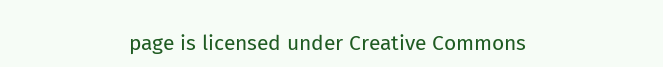page is licensed under Creative Commons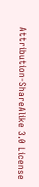Attribution-ShareAlike 3.0 License